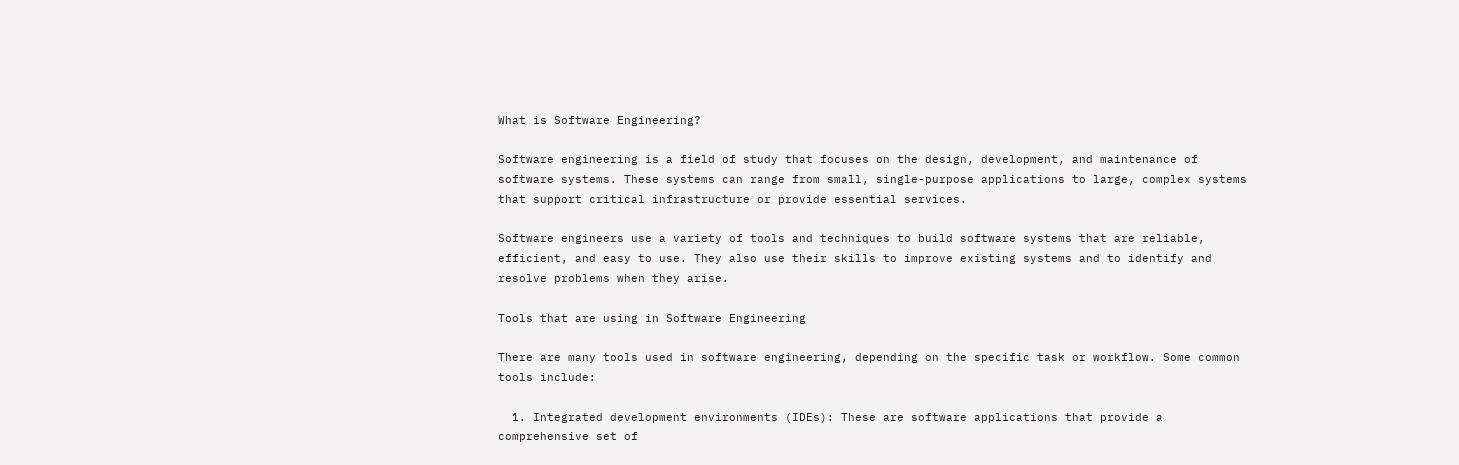What is Software Engineering?

Software engineering is a field of study that focuses on the design, development, and maintenance of software systems. These systems can range from small, single-purpose applications to large, complex systems that support critical infrastructure or provide essential services.

Software engineers use a variety of tools and techniques to build software systems that are reliable, efficient, and easy to use. They also use their skills to improve existing systems and to identify and resolve problems when they arise.

Tools that are using in Software Engineering

There are many tools used in software engineering, depending on the specific task or workflow. Some common tools include:

  1. Integrated development environments (IDEs): These are software applications that provide a comprehensive set of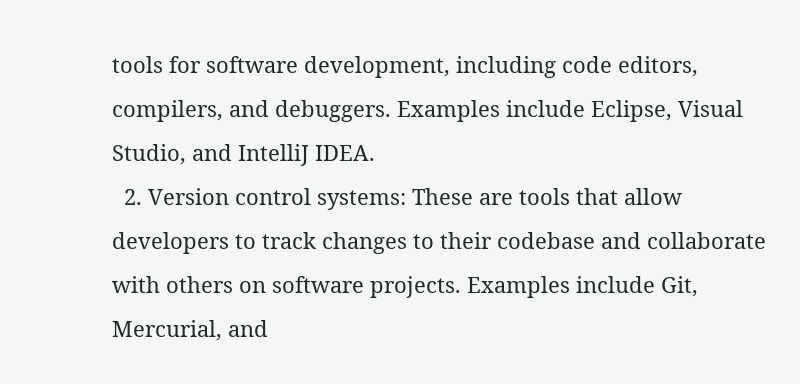tools for software development, including code editors, compilers, and debuggers. Examples include Eclipse, Visual Studio, and IntelliJ IDEA.
  2. Version control systems: These are tools that allow developers to track changes to their codebase and collaborate with others on software projects. Examples include Git, Mercurial, and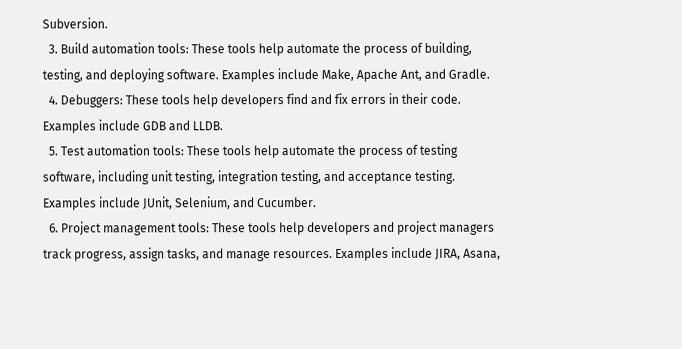Subversion.
  3. Build automation tools: These tools help automate the process of building, testing, and deploying software. Examples include Make, Apache Ant, and Gradle.
  4. Debuggers: These tools help developers find and fix errors in their code. Examples include GDB and LLDB.
  5. Test automation tools: These tools help automate the process of testing software, including unit testing, integration testing, and acceptance testing. Examples include JUnit, Selenium, and Cucumber.
  6. Project management tools: These tools help developers and project managers track progress, assign tasks, and manage resources. Examples include JIRA, Asana,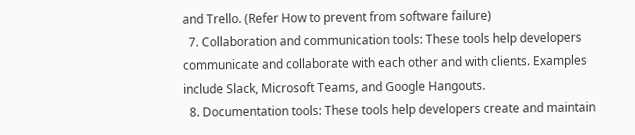and Trello. (Refer How to prevent from software failure)
  7. Collaboration and communication tools: These tools help developers communicate and collaborate with each other and with clients. Examples include Slack, Microsoft Teams, and Google Hangouts.
  8. Documentation tools: These tools help developers create and maintain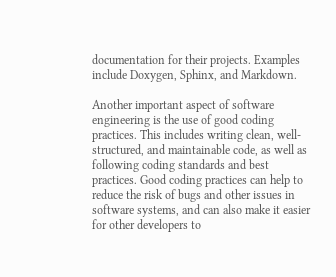documentation for their projects. Examples include Doxygen, Sphinx, and Markdown.

Another important aspect of software engineering is the use of good coding practices. This includes writing clean, well-structured, and maintainable code, as well as following coding standards and best practices. Good coding practices can help to reduce the risk of bugs and other issues in software systems, and can also make it easier for other developers to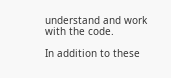understand and work with the code.

In addition to these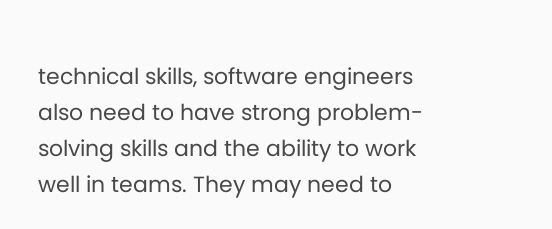technical skills, software engineers also need to have strong problem-solving skills and the ability to work well in teams. They may need to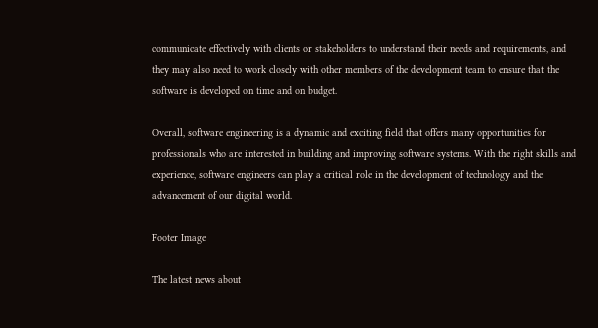communicate effectively with clients or stakeholders to understand their needs and requirements, and they may also need to work closely with other members of the development team to ensure that the software is developed on time and on budget.

Overall, software engineering is a dynamic and exciting field that offers many opportunities for professionals who are interested in building and improving software systems. With the right skills and experience, software engineers can play a critical role in the development of technology and the advancement of our digital world.

Footer Image

The latest news about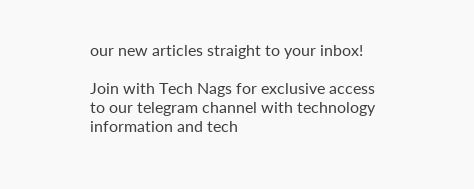our new articles straight to your inbox!

Join with Tech Nags for exclusive access to our telegram channel with technology information and tech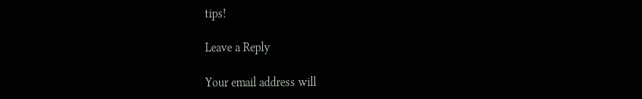tips!

Leave a Reply

Your email address will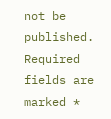not be published. Required fields are marked *